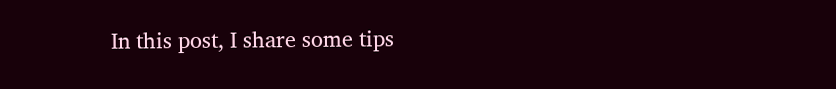In this post, I share some tips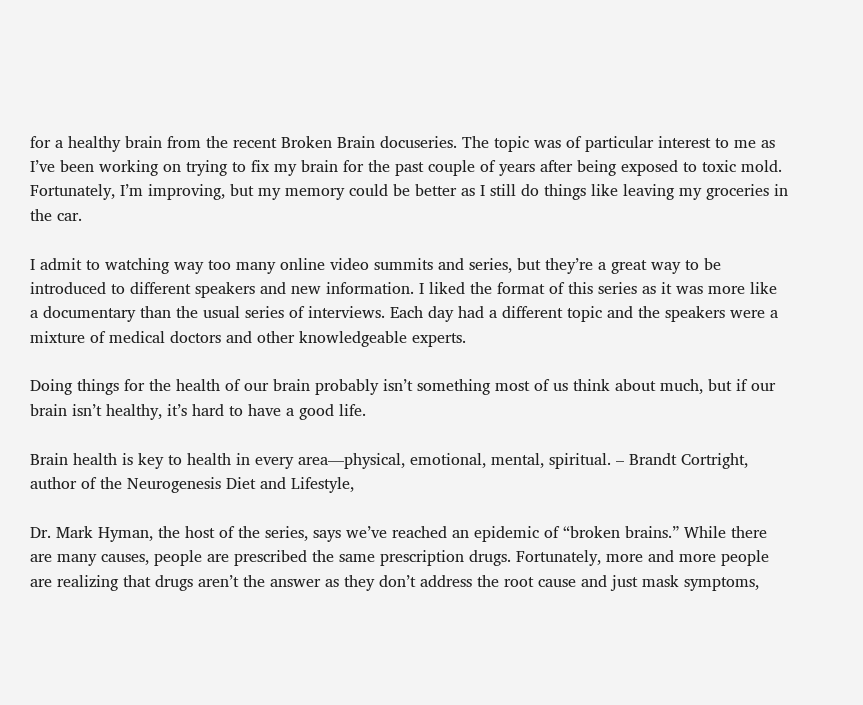for a healthy brain from the recent Broken Brain docuseries. The topic was of particular interest to me as I’ve been working on trying to fix my brain for the past couple of years after being exposed to toxic mold. Fortunately, I’m improving, but my memory could be better as I still do things like leaving my groceries in the car.

I admit to watching way too many online video summits and series, but they’re a great way to be introduced to different speakers and new information. I liked the format of this series as it was more like a documentary than the usual series of interviews. Each day had a different topic and the speakers were a mixture of medical doctors and other knowledgeable experts.

Doing things for the health of our brain probably isn’t something most of us think about much, but if our brain isn’t healthy, it’s hard to have a good life.

Brain health is key to health in every area—physical, emotional, mental, spiritual. – Brandt Cortright, author of the Neurogenesis Diet and Lifestyle,

Dr. Mark Hyman, the host of the series, says we’ve reached an epidemic of “broken brains.” While there are many causes, people are prescribed the same prescription drugs. Fortunately, more and more people are realizing that drugs aren’t the answer as they don’t address the root cause and just mask symptoms,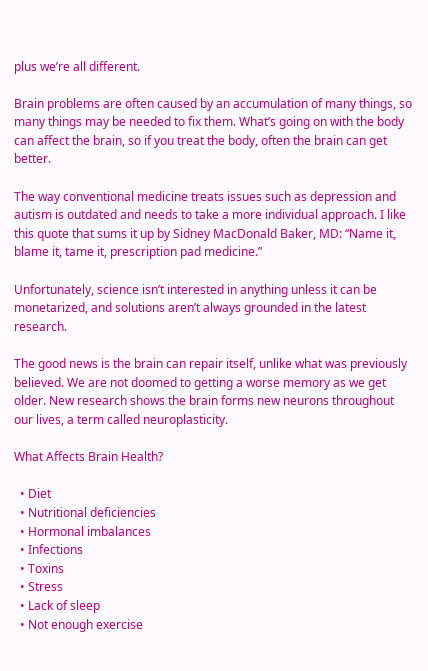plus we’re all different.

Brain problems are often caused by an accumulation of many things, so many things may be needed to fix them. What’s going on with the body can affect the brain, so if you treat the body, often the brain can get better.

The way conventional medicine treats issues such as depression and autism is outdated and needs to take a more individual approach. I like this quote that sums it up by Sidney MacDonald Baker, MD: “Name it, blame it, tame it, prescription pad medicine.”

Unfortunately, science isn’t interested in anything unless it can be monetarized, and solutions aren’t always grounded in the latest research.

The good news is the brain can repair itself, unlike what was previously believed. We are not doomed to getting a worse memory as we get older. New research shows the brain forms new neurons throughout our lives, a term called neuroplasticity.

What Affects Brain Health?

  • Diet
  • Nutritional deficiencies
  • Hormonal imbalances
  • Infections
  • Toxins
  • Stress
  • Lack of sleep
  • Not enough exercise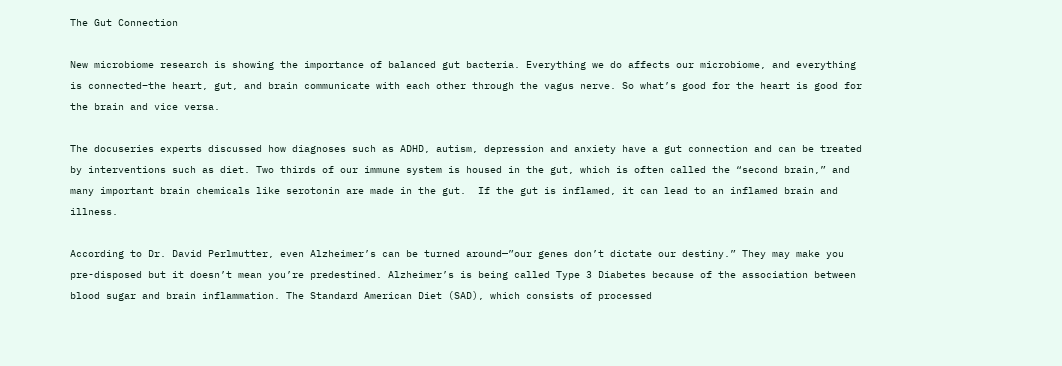The Gut Connection

New microbiome research is showing the importance of balanced gut bacteria. Everything we do affects our microbiome, and everything is connected–the heart, gut, and brain communicate with each other through the vagus nerve. So what’s good for the heart is good for the brain and vice versa.

The docuseries experts discussed how diagnoses such as ADHD, autism, depression and anxiety have a gut connection and can be treated by interventions such as diet. Two thirds of our immune system is housed in the gut, which is often called the “second brain,” and many important brain chemicals like serotonin are made in the gut.  If the gut is inflamed, it can lead to an inflamed brain and illness.

According to Dr. David Perlmutter, even Alzheimer’s can be turned around—”our genes don’t dictate our destiny.” They may make you pre-disposed but it doesn’t mean you’re predestined. Alzheimer’s is being called Type 3 Diabetes because of the association between blood sugar and brain inflammation. The Standard American Diet (SAD), which consists of processed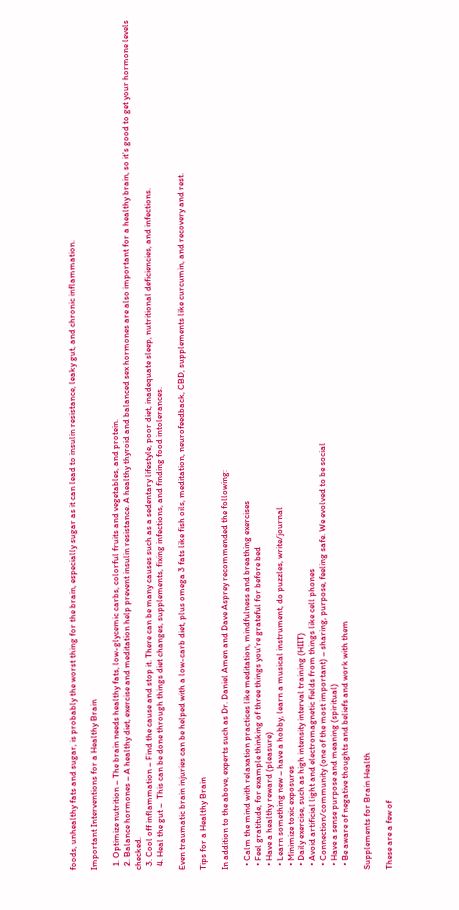foods, unhealthy fats and sugar, is probably the worst thing for the brain, especially sugar as it can lead to insulin resistance, leaky gut, and chronic inflammation.

Important Interventions for a Healthy Brain

  1. Optimize nutrition – The brain needs healthy fats, low-glycemic carbs, colorful fruits and vegetables, and protein.
  2. Balance hormones – A healthy diet, exercise and meditation help prevent insulin resistance. A healthy thyroid and balanced sex hormones are also important for a healthy brain, so it’s good to get your hormone levels checked.
  3. Cool off inflammation – Find the cause and stop it. There can be many causes such as a sedentary lifestyle, poor diet, inadequate sleep, nutritional deficiencies, and infections.
  4. Heal the gut –  This can be done through things diet changes, supplements, fixing infections, and finding food intolerances.

Even traumatic brain injuries can be helped with a low-carb diet, plus omega 3 fats like fish oils, meditation, neurofeedback, CBD, supplements like curcumin, and recovery and rest.

Tips for a Healthy Brain

In addition to the above, experts such as Dr. Daniel Amen and Dave Asprey recommended the following:

  • Calm the mind with relaxation practices like meditation, mindfulness and breathing exercises
  • Feel gratitude, for example thinking of three things you’re grateful for before bed
  • Have a healthy reward (pleasure)
  • Learn something new – have a hobby, learn a musical instrument, do puzzles, write/journal
  • Minimize toxic exposures
  • Daily exercise, such as high intensity interval training (HIIT)
  • Avoid artificial light and electromagnetic fields from things like cell phones
  • Connection/community (one of the most important) – sharing, purpose, feeling safe. We evolved to be social
  • Have a sense purpose and meaning (spiritual)
  • Be aware of negative thoughts and beliefs and work with them

Supplements for Brain Health

These are a few of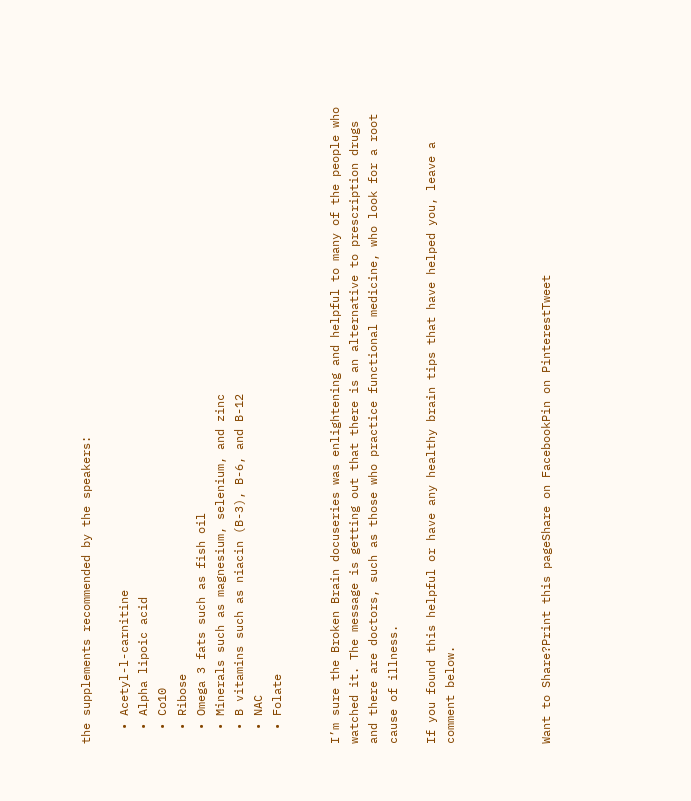the supplements recommended by the speakers:

  • Acetyl-l-carnitine
  • Alpha lipoic acid
  • Co10
  • Ribose
  • Omega 3 fats such as fish oil
  • Minerals such as magnesium, selenium, and zinc
  • B vitamins such as niacin (B-3), B-6, and B-12
  • NAC
  • Folate


I’m sure the Broken Brain docuseries was enlightening and helpful to many of the people who watched it. The message is getting out that there is an alternative to prescription drugs and there are doctors, such as those who practice functional medicine, who look for a root cause of illness.

If you found this helpful or have any healthy brain tips that have helped you, leave a comment below.




Want to Share?Print this pageShare on FacebookPin on PinterestTweet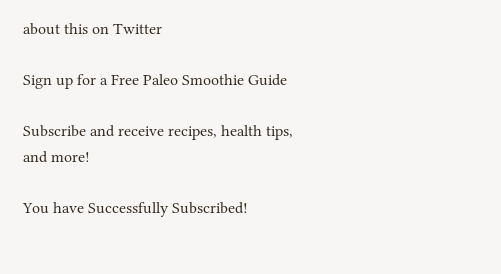about this on Twitter

Sign up for a Free Paleo Smoothie Guide

Subscribe and receive recipes, health tips, and more!

You have Successfully Subscribed!